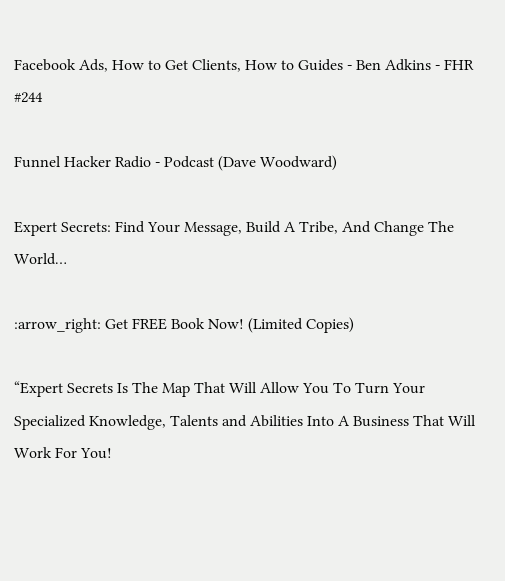Facebook Ads, How to Get Clients, How to Guides - Ben Adkins - FHR #244

Funnel Hacker Radio - Podcast (Dave Woodward)

Expert Secrets: Find Your Message, Build A Tribe, And Change The World…

:arrow_right: Get FREE Book Now! (Limited Copies)

“Expert Secrets Is The Map That Will Allow You To Turn Your Specialized Knowledge, Talents and Abilities Into A Business That Will Work For You!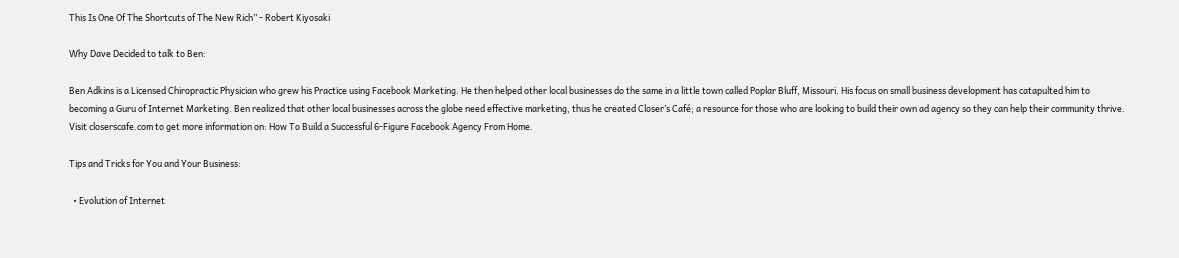This Is One Of The Shortcuts of The New Rich” - Robert Kiyosaki

Why Dave Decided to talk to Ben:

Ben Adkins is a Licensed Chiropractic Physician who grew his Practice using Facebook Marketing. He then helped other local businesses do the same in a little town called Poplar Bluff, Missouri. His focus on small business development has catapulted him to becoming a Guru of Internet Marketing. Ben realized that other local businesses across the globe need effective marketing, thus he created Closer’s Café; a resource for those who are looking to build their own ad agency so they can help their community thrive. Visit closerscafe.com to get more information on: How To Build a Successful 6-Figure Facebook Agency From Home.

Tips and Tricks for You and Your Business:

  • Evolution of Internet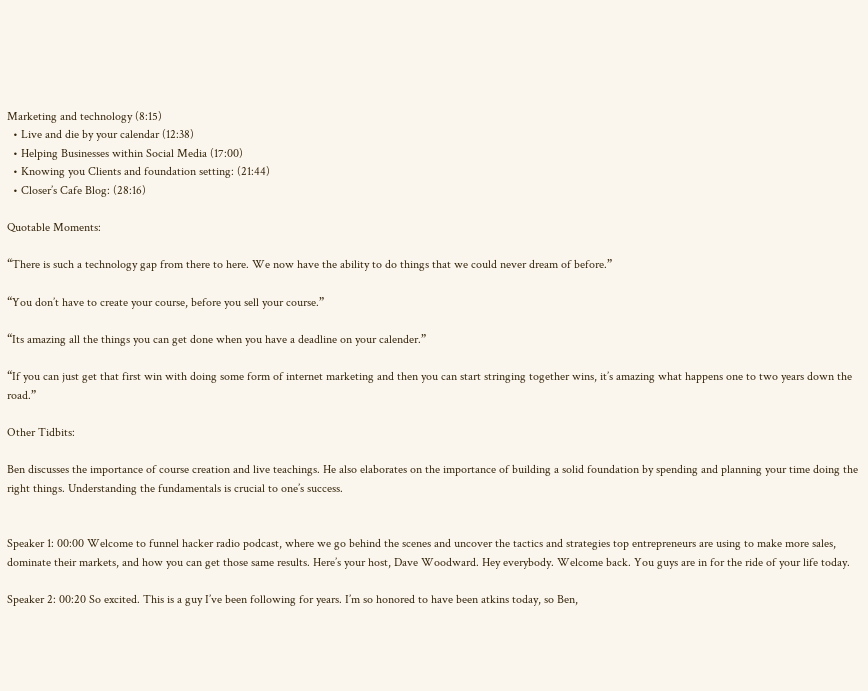Marketing and technology (8:15)
  • Live and die by your calendar (12:38)
  • Helping Businesses within Social Media (17:00)
  • Knowing you Clients and foundation setting: (21:44)
  • Closer’s Cafe Blog: (28:16)

Quotable Moments:

“There is such a technology gap from there to here. We now have the ability to do things that we could never dream of before.”

“You don’t have to create your course, before you sell your course.”

“Its amazing all the things you can get done when you have a deadline on your calender.”

“If you can just get that first win with doing some form of internet marketing and then you can start stringing together wins, it’s amazing what happens one to two years down the road.”

Other Tidbits:

Ben discusses the importance of course creation and live teachings. He also elaborates on the importance of building a solid foundation by spending and planning your time doing the right things. Understanding the fundamentals is crucial to one’s success.


Speaker 1: 00:00 Welcome to funnel hacker radio podcast, where we go behind the scenes and uncover the tactics and strategies top entrepreneurs are using to make more sales, dominate their markets, and how you can get those same results. Here’s your host, Dave Woodward. Hey everybody. Welcome back. You guys are in for the ride of your life today.

Speaker 2: 00:20 So excited. This is a guy I’ve been following for years. I’m so honored to have been atkins today, so Ben,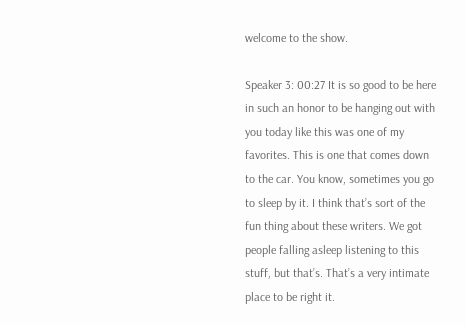welcome to the show.

Speaker 3: 00:27 It is so good to be here in such an honor to be hanging out with you today like this was one of my favorites. This is one that comes down to the car. You know, sometimes you go to sleep by it. I think that’s sort of the fun thing about these writers. We got people falling asleep listening to this stuff, but that’s. That’s a very intimate place to be right it.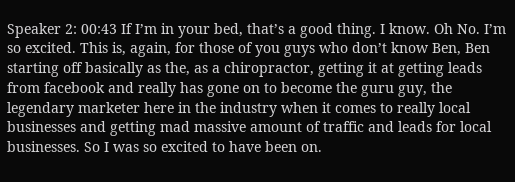Speaker 2: 00:43 If I’m in your bed, that’s a good thing. I know. Oh No. I’m so excited. This is, again, for those of you guys who don’t know Ben, Ben starting off basically as the, as a chiropractor, getting it at getting leads from facebook and really has gone on to become the guru guy, the legendary marketer here in the industry when it comes to really local businesses and getting mad massive amount of traffic and leads for local businesses. So I was so excited to have been on.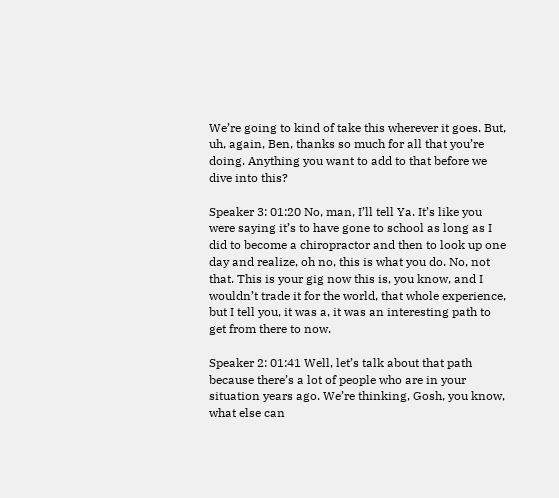We’re going to kind of take this wherever it goes. But, uh, again, Ben, thanks so much for all that you’re doing. Anything you want to add to that before we dive into this?

Speaker 3: 01:20 No, man, I’ll tell Ya. It’s like you were saying it’s to have gone to school as long as I did to become a chiropractor and then to look up one day and realize, oh no, this is what you do. No, not that. This is your gig now this is, you know, and I wouldn’t trade it for the world, that whole experience, but I tell you, it was a, it was an interesting path to get from there to now.

Speaker 2: 01:41 Well, let’s talk about that path because there’s a lot of people who are in your situation years ago. We’re thinking, Gosh, you know, what else can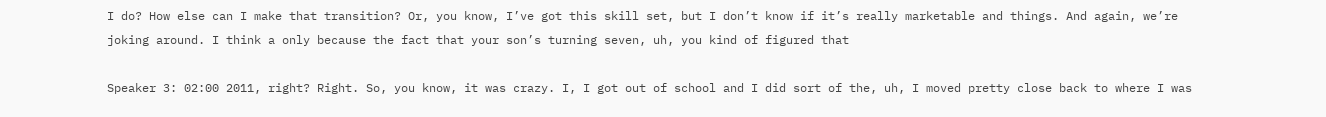I do? How else can I make that transition? Or, you know, I’ve got this skill set, but I don’t know if it’s really marketable and things. And again, we’re joking around. I think a only because the fact that your son’s turning seven, uh, you kind of figured that

Speaker 3: 02:00 2011, right? Right. So, you know, it was crazy. I, I got out of school and I did sort of the, uh, I moved pretty close back to where I was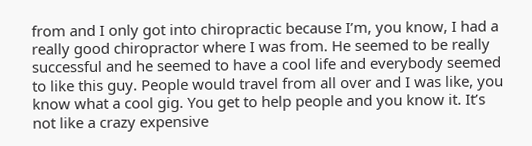from and I only got into chiropractic because I’m, you know, I had a really good chiropractor where I was from. He seemed to be really successful and he seemed to have a cool life and everybody seemed to like this guy. People would travel from all over and I was like, you know what a cool gig. You get to help people and you know it. It’s not like a crazy expensive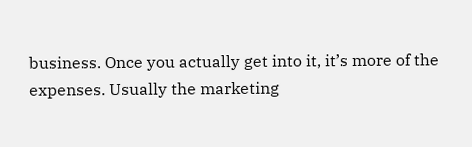business. Once you actually get into it, it’s more of the expenses. Usually the marketing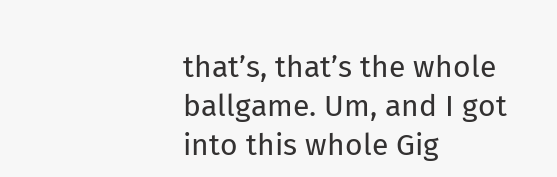that’s, that’s the whole ballgame. Um, and I got into this whole Gig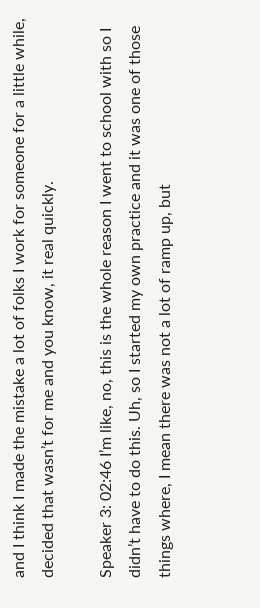and I think I made the mistake a lot of folks I work for someone for a little while, decided that wasn’t for me and you know, it real quickly.

Speaker 3: 02:46 I’m like, no, this is the whole reason I went to school with so I didn’t have to do this. Uh, so I started my own practice and it was one of those things where, I mean there was not a lot of ramp up, but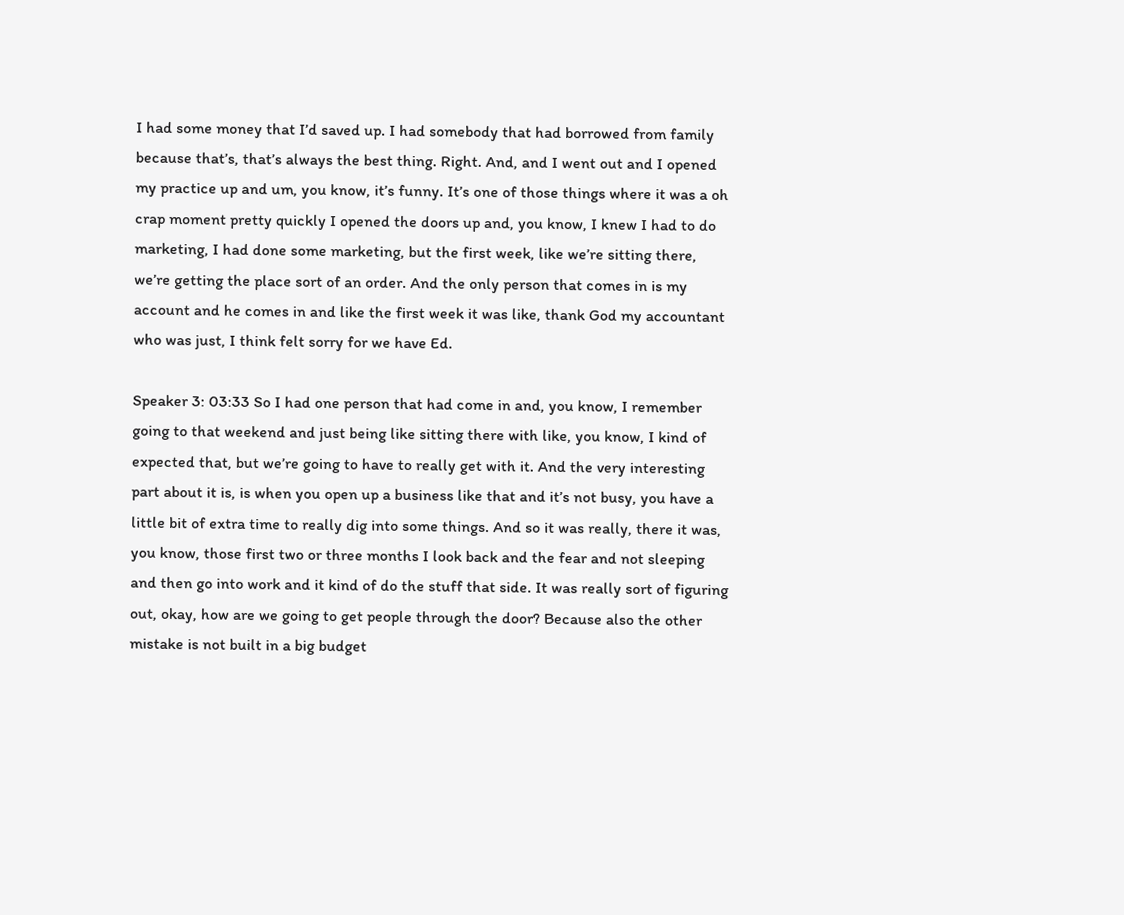I had some money that I’d saved up. I had somebody that had borrowed from family because that’s, that’s always the best thing. Right. And, and I went out and I opened my practice up and um, you know, it’s funny. It’s one of those things where it was a oh crap moment pretty quickly I opened the doors up and, you know, I knew I had to do marketing, I had done some marketing, but the first week, like we’re sitting there, we’re getting the place sort of an order. And the only person that comes in is my account and he comes in and like the first week it was like, thank God my accountant who was just, I think felt sorry for we have Ed.

Speaker 3: 03:33 So I had one person that had come in and, you know, I remember going to that weekend and just being like sitting there with like, you know, I kind of expected that, but we’re going to have to really get with it. And the very interesting part about it is, is when you open up a business like that and it’s not busy, you have a little bit of extra time to really dig into some things. And so it was really, there it was, you know, those first two or three months I look back and the fear and not sleeping and then go into work and it kind of do the stuff that side. It was really sort of figuring out, okay, how are we going to get people through the door? Because also the other mistake is not built in a big budget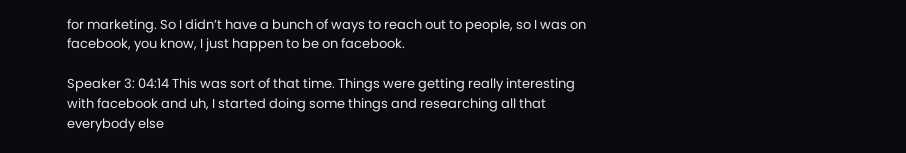for marketing. So I didn’t have a bunch of ways to reach out to people, so I was on facebook, you know, I just happen to be on facebook.

Speaker 3: 04:14 This was sort of that time. Things were getting really interesting with facebook and uh, I started doing some things and researching all that everybody else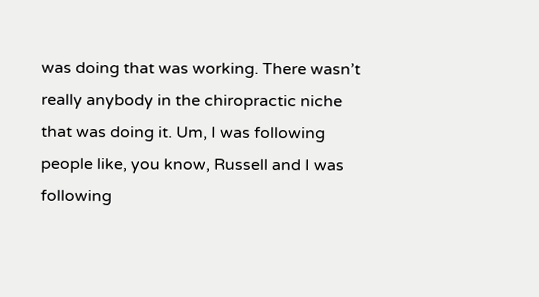was doing that was working. There wasn’t really anybody in the chiropractic niche that was doing it. Um, I was following people like, you know, Russell and I was following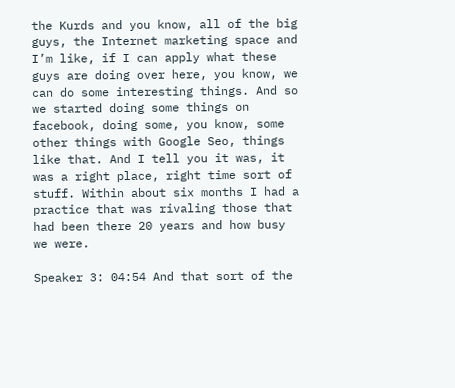the Kurds and you know, all of the big guys, the Internet marketing space and I’m like, if I can apply what these guys are doing over here, you know, we can do some interesting things. And so we started doing some things on facebook, doing some, you know, some other things with Google Seo, things like that. And I tell you it was, it was a right place, right time sort of stuff. Within about six months I had a practice that was rivaling those that had been there 20 years and how busy we were.

Speaker 3: 04:54 And that sort of the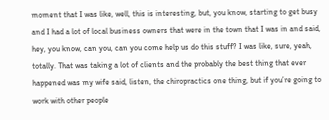moment that I was like, well, this is interesting, but, you know, starting to get busy and I had a lot of local business owners that were in the town that I was in and said, hey, you know, can you, can you come help us do this stuff? I was like, sure, yeah, totally. That was taking a lot of clients and the probably the best thing that ever happened was my wife said, listen, the chiropractics one thing, but if you’re going to work with other people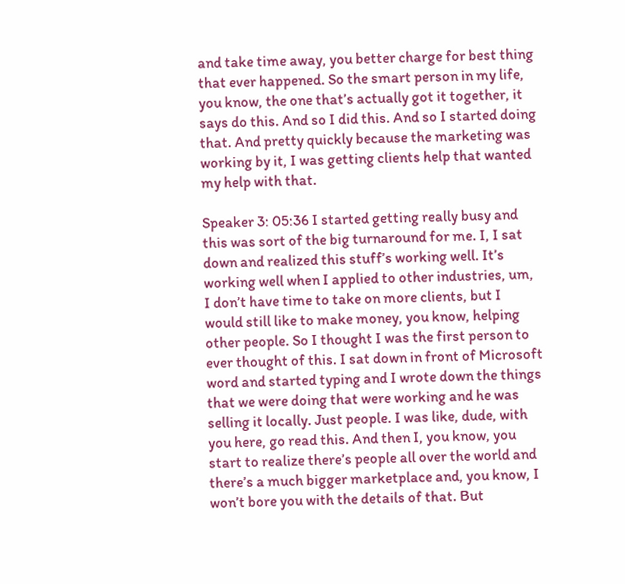and take time away, you better charge for best thing that ever happened. So the smart person in my life, you know, the one that’s actually got it together, it says do this. And so I did this. And so I started doing that. And pretty quickly because the marketing was working by it, I was getting clients help that wanted my help with that.

Speaker 3: 05:36 I started getting really busy and this was sort of the big turnaround for me. I, I sat down and realized this stuff’s working well. It’s working well when I applied to other industries, um, I don’t have time to take on more clients, but I would still like to make money, you know, helping other people. So I thought I was the first person to ever thought of this. I sat down in front of Microsoft word and started typing and I wrote down the things that we were doing that were working and he was selling it locally. Just people. I was like, dude, with you here, go read this. And then I, you know, you start to realize there’s people all over the world and there’s a much bigger marketplace and, you know, I won’t bore you with the details of that. But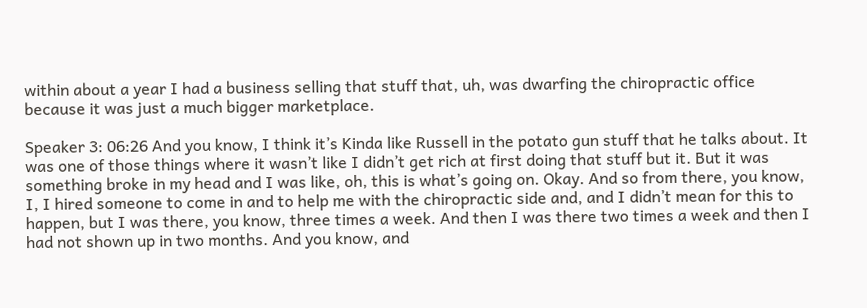within about a year I had a business selling that stuff that, uh, was dwarfing the chiropractic office because it was just a much bigger marketplace.

Speaker 3: 06:26 And you know, I think it’s Kinda like Russell in the potato gun stuff that he talks about. It was one of those things where it wasn’t like I didn’t get rich at first doing that stuff but it. But it was something broke in my head and I was like, oh, this is what’s going on. Okay. And so from there, you know, I, I hired someone to come in and to help me with the chiropractic side and, and I didn’t mean for this to happen, but I was there, you know, three times a week. And then I was there two times a week and then I had not shown up in two months. And you know, and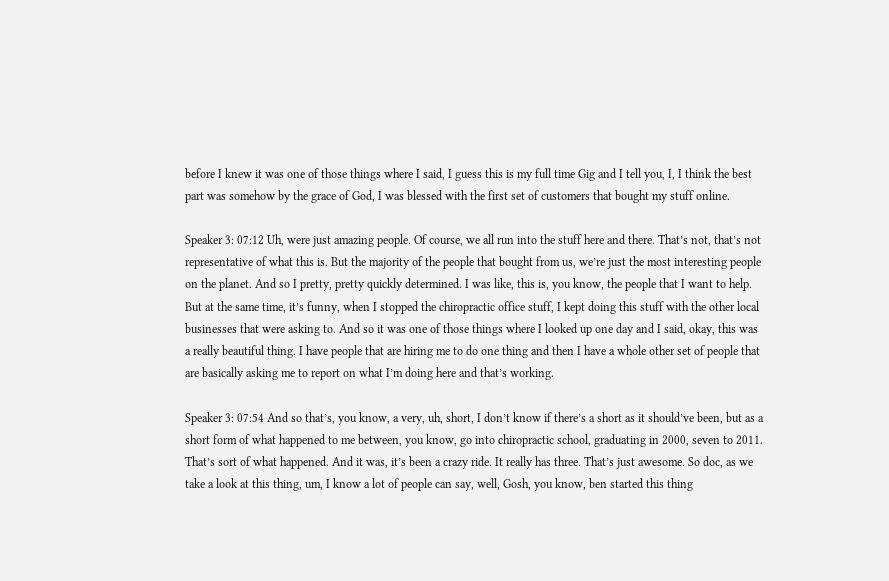before I knew it was one of those things where I said, I guess this is my full time Gig and I tell you, I, I think the best part was somehow by the grace of God, I was blessed with the first set of customers that bought my stuff online.

Speaker 3: 07:12 Uh, were just amazing people. Of course, we all run into the stuff here and there. That’s not, that’s not representative of what this is. But the majority of the people that bought from us, we’re just the most interesting people on the planet. And so I pretty, pretty quickly determined. I was like, this is, you know, the people that I want to help. But at the same time, it’s funny, when I stopped the chiropractic office stuff, I kept doing this stuff with the other local businesses that were asking to. And so it was one of those things where I looked up one day and I said, okay, this was a really beautiful thing. I have people that are hiring me to do one thing and then I have a whole other set of people that are basically asking me to report on what I’m doing here and that’s working.

Speaker 3: 07:54 And so that’s, you know, a very, uh, short, I don’t know if there’s a short as it should’ve been, but as a short form of what happened to me between, you know, go into chiropractic school, graduating in 2000, seven to 2011. That’s sort of what happened. And it was, it’s been a crazy ride. It really has three. That’s just awesome. So doc, as we take a look at this thing, um, I know a lot of people can say, well, Gosh, you know, ben started this thing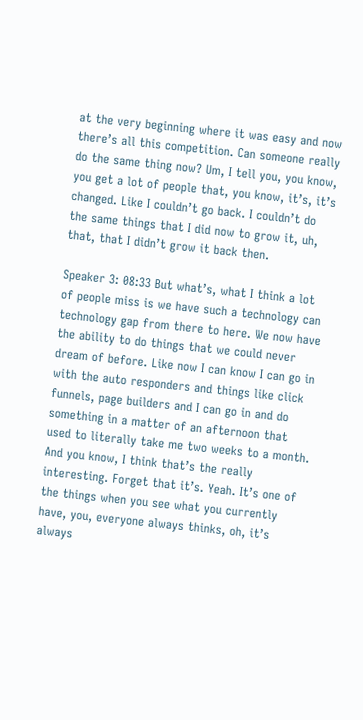at the very beginning where it was easy and now there’s all this competition. Can someone really do the same thing now? Um, I tell you, you know, you get a lot of people that, you know, it’s, it’s changed. Like I couldn’t go back. I couldn’t do the same things that I did now to grow it, uh, that, that I didn’t grow it back then.

Speaker 3: 08:33 But what’s, what I think a lot of people miss is we have such a technology can technology gap from there to here. We now have the ability to do things that we could never dream of before. Like now I can know I can go in with the auto responders and things like click funnels, page builders and I can go in and do something in a matter of an afternoon that used to literally take me two weeks to a month. And you know, I think that’s the really interesting. Forget that it’s. Yeah. It’s one of the things when you see what you currently have, you, everyone always thinks, oh, it’s always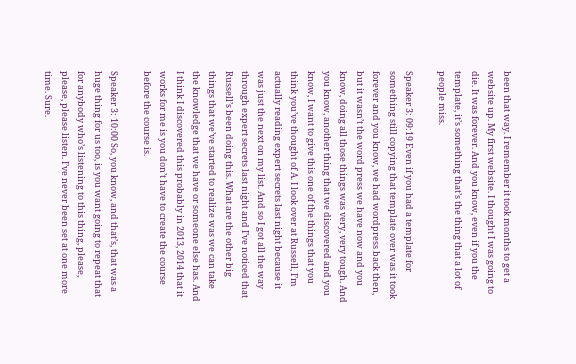been that way. I remember it took months to get a website up. My first website. I thought I was going to die. It was forever. And you know, even if you the template, it’s something that’s the thing that a lot of people miss.

Speaker 3: 09:19 Even if you had a template for something still copying that template over was it took forever and you know, we had wordpress back then, but it wasn’t the word press we have now and you know, doing all those things was very, very tough. And you know, another thing that we discovered and you know, I want to give this one of the things that you think you’ve thought of A. I look over at Russell, I’m actually reading expert secrets last night because it was just the next on my list. And so I got all the way through expert secrets last night and I’ve noticed that Russell’s been doing this. What are the other big things that we’ve started to realize was we can take the knowledge that we have or someone else has. And I think I discovered this probably in 2013, 2014 that it works for me is you don’t have to create the course before the course is.

Speaker 3: 10:00 So, you know, and that’s, that was a huge thing for us too, is you want going to repeat that for anybody who’s listening to this thing, please, please, please listen. I’ve never been set at one more time. Sure.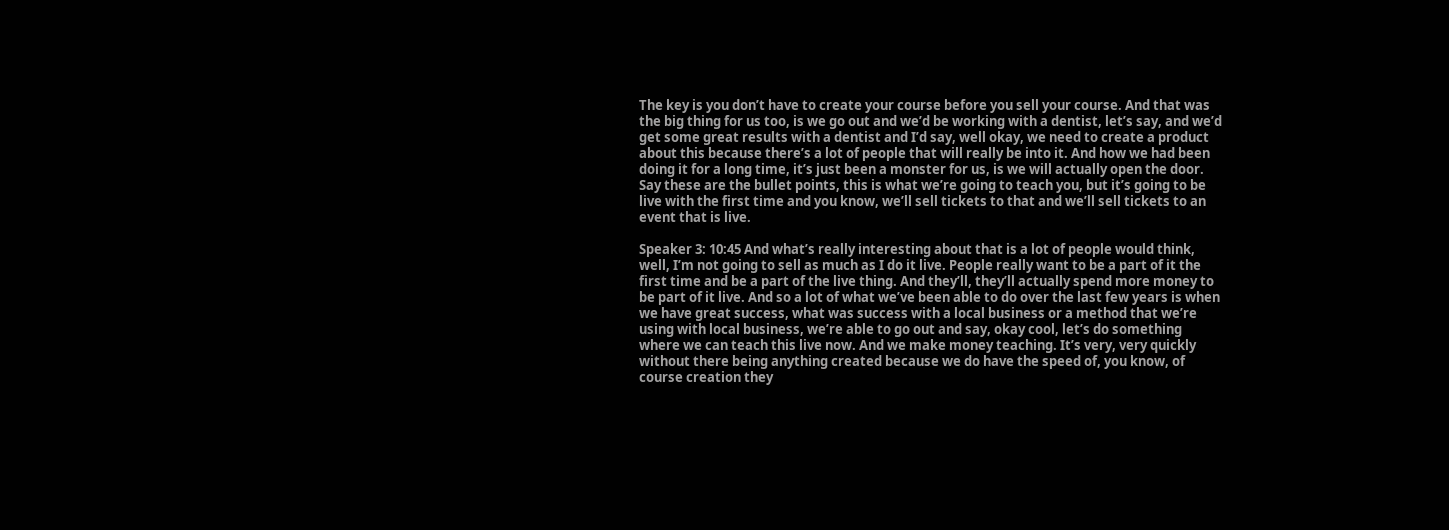The key is you don’t have to create your course before you sell your course. And that was the big thing for us too, is we go out and we’d be working with a dentist, let’s say, and we’d get some great results with a dentist and I’d say, well okay, we need to create a product about this because there’s a lot of people that will really be into it. And how we had been doing it for a long time, it’s just been a monster for us, is we will actually open the door. Say these are the bullet points, this is what we’re going to teach you, but it’s going to be live with the first time and you know, we’ll sell tickets to that and we’ll sell tickets to an event that is live.

Speaker 3: 10:45 And what’s really interesting about that is a lot of people would think, well, I’m not going to sell as much as I do it live. People really want to be a part of it the first time and be a part of the live thing. And they’ll, they’ll actually spend more money to be part of it live. And so a lot of what we’ve been able to do over the last few years is when we have great success, what was success with a local business or a method that we’re using with local business, we’re able to go out and say, okay cool, let’s do something where we can teach this live now. And we make money teaching. It’s very, very quickly without there being anything created because we do have the speed of, you know, of course creation they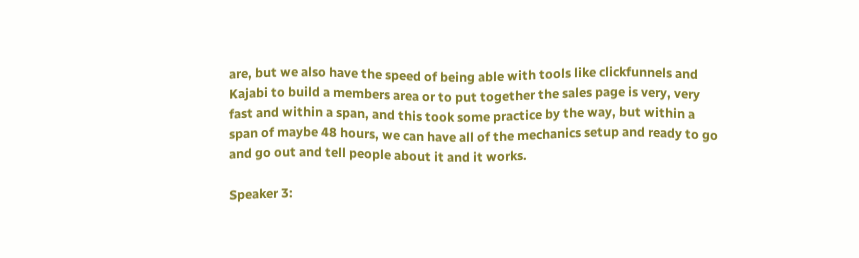are, but we also have the speed of being able with tools like clickfunnels and Kajabi to build a members area or to put together the sales page is very, very fast and within a span, and this took some practice by the way, but within a span of maybe 48 hours, we can have all of the mechanics setup and ready to go and go out and tell people about it and it works.

Speaker 3: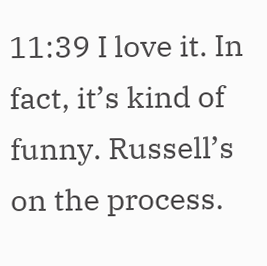11:39 I love it. In fact, it’s kind of funny. Russell’s on the process.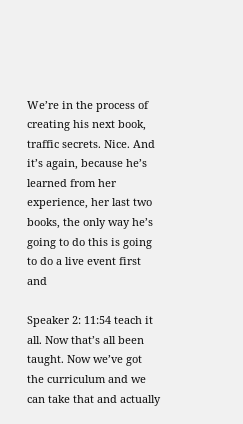We’re in the process of creating his next book, traffic secrets. Nice. And it’s again, because he’s learned from her experience, her last two books, the only way he’s going to do this is going to do a live event first and

Speaker 2: 11:54 teach it all. Now that’s all been taught. Now we’ve got the curriculum and we can take that and actually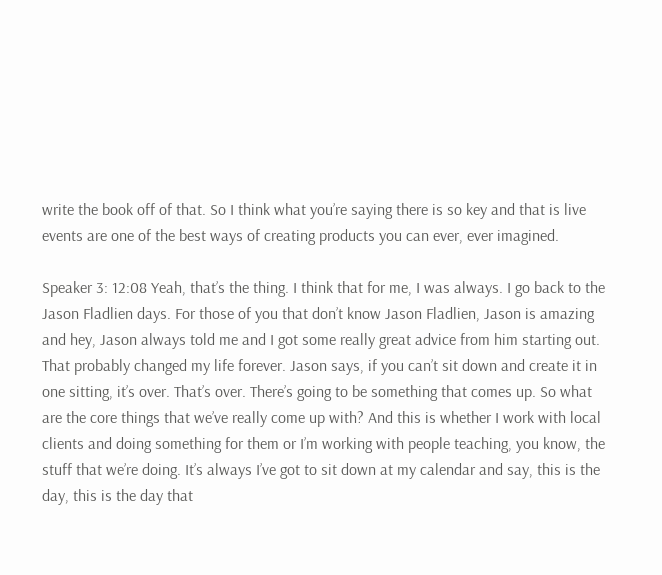write the book off of that. So I think what you’re saying there is so key and that is live events are one of the best ways of creating products you can ever, ever imagined.

Speaker 3: 12:08 Yeah, that’s the thing. I think that for me, I was always. I go back to the Jason Fladlien days. For those of you that don’t know Jason Fladlien, Jason is amazing and hey, Jason always told me and I got some really great advice from him starting out. That probably changed my life forever. Jason says, if you can’t sit down and create it in one sitting, it’s over. That’s over. There’s going to be something that comes up. So what are the core things that we’ve really come up with? And this is whether I work with local clients and doing something for them or I’m working with people teaching, you know, the stuff that we’re doing. It’s always I’ve got to sit down at my calendar and say, this is the day, this is the day that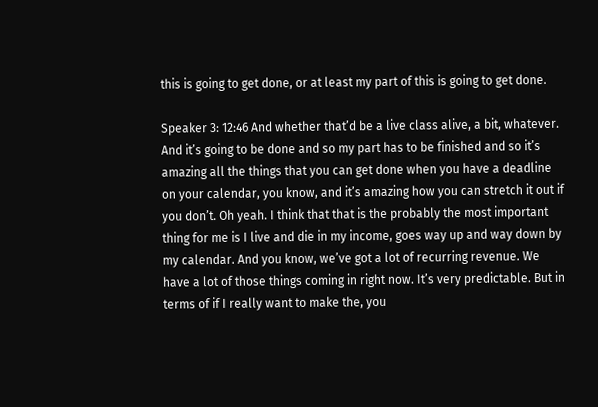this is going to get done, or at least my part of this is going to get done.

Speaker 3: 12:46 And whether that’d be a live class alive, a bit, whatever. And it’s going to be done and so my part has to be finished and so it’s amazing all the things that you can get done when you have a deadline on your calendar, you know, and it’s amazing how you can stretch it out if you don’t. Oh yeah. I think that that is the probably the most important thing for me is I live and die in my income, goes way up and way down by my calendar. And you know, we’ve got a lot of recurring revenue. We have a lot of those things coming in right now. It’s very predictable. But in terms of if I really want to make the, you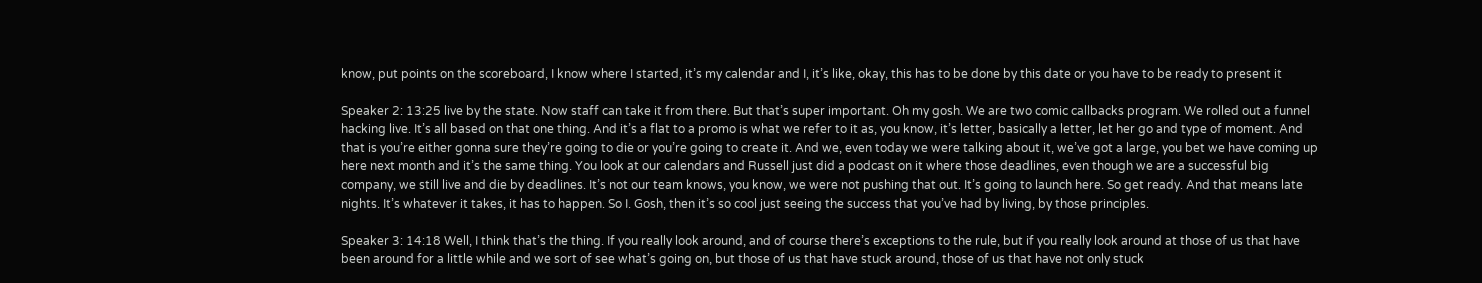know, put points on the scoreboard, I know where I started, it’s my calendar and I, it’s like, okay, this has to be done by this date or you have to be ready to present it

Speaker 2: 13:25 live by the state. Now staff can take it from there. But that’s super important. Oh my gosh. We are two comic callbacks program. We rolled out a funnel hacking live. It’s all based on that one thing. And it’s a flat to a promo is what we refer to it as, you know, it’s letter, basically a letter, let her go and type of moment. And that is you’re either gonna sure they’re going to die or you’re going to create it. And we, even today we were talking about it, we’ve got a large, you bet we have coming up here next month and it’s the same thing. You look at our calendars and Russell just did a podcast on it where those deadlines, even though we are a successful big company, we still live and die by deadlines. It’s not our team knows, you know, we were not pushing that out. It’s going to launch here. So get ready. And that means late nights. It’s whatever it takes, it has to happen. So I. Gosh, then it’s so cool just seeing the success that you’ve had by living, by those principles.

Speaker 3: 14:18 Well, I think that’s the thing. If you really look around, and of course there’s exceptions to the rule, but if you really look around at those of us that have been around for a little while and we sort of see what’s going on, but those of us that have stuck around, those of us that have not only stuck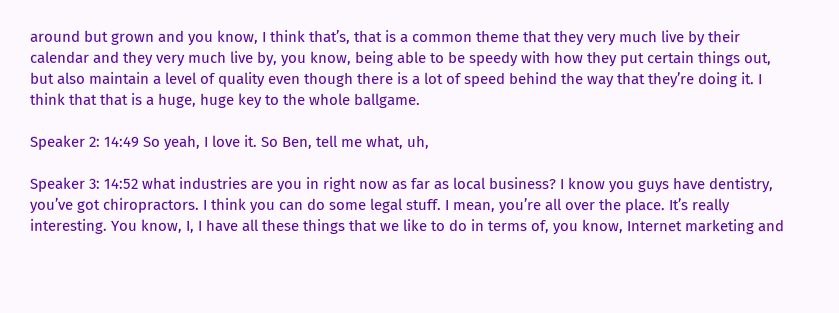around but grown and you know, I think that’s, that is a common theme that they very much live by their calendar and they very much live by, you know, being able to be speedy with how they put certain things out, but also maintain a level of quality even though there is a lot of speed behind the way that they’re doing it. I think that that is a huge, huge key to the whole ballgame.

Speaker 2: 14:49 So yeah, I love it. So Ben, tell me what, uh,

Speaker 3: 14:52 what industries are you in right now as far as local business? I know you guys have dentistry, you’ve got chiropractors. I think you can do some legal stuff. I mean, you’re all over the place. It’s really interesting. You know, I, I have all these things that we like to do in terms of, you know, Internet marketing and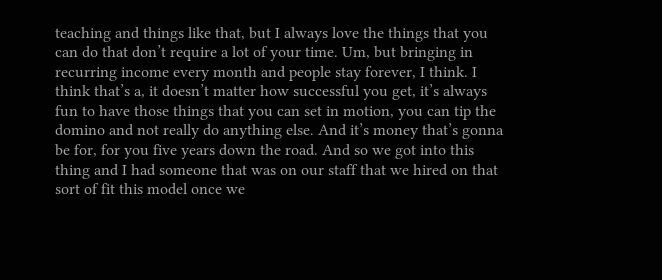teaching and things like that, but I always love the things that you can do that don’t require a lot of your time. Um, but bringing in recurring income every month and people stay forever, I think. I think that’s a, it doesn’t matter how successful you get, it’s always fun to have those things that you can set in motion, you can tip the domino and not really do anything else. And it’s money that’s gonna be for, for you five years down the road. And so we got into this thing and I had someone that was on our staff that we hired on that sort of fit this model once we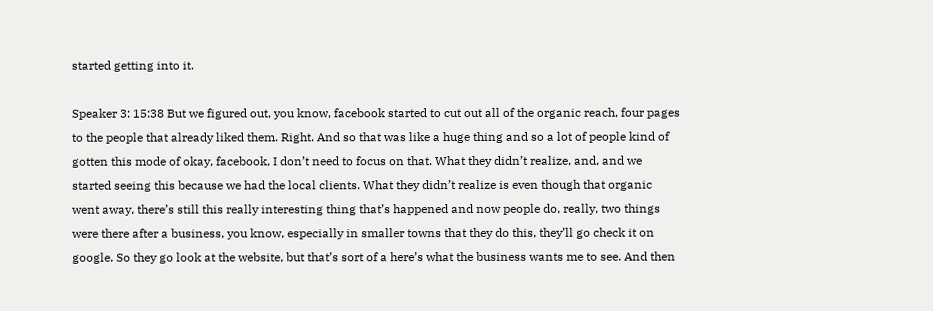started getting into it.

Speaker 3: 15:38 But we figured out, you know, facebook started to cut out all of the organic reach, four pages to the people that already liked them. Right. And so that was like a huge thing and so a lot of people kind of gotten this mode of okay, facebook, I don’t need to focus on that. What they didn’t realize, and, and we started seeing this because we had the local clients. What they didn’t realize is even though that organic went away, there’s still this really interesting thing that’s happened and now people do, really, two things were there after a business, you know, especially in smaller towns that they do this, they’ll go check it on google. So they go look at the website, but that’s sort of a here’s what the business wants me to see. And then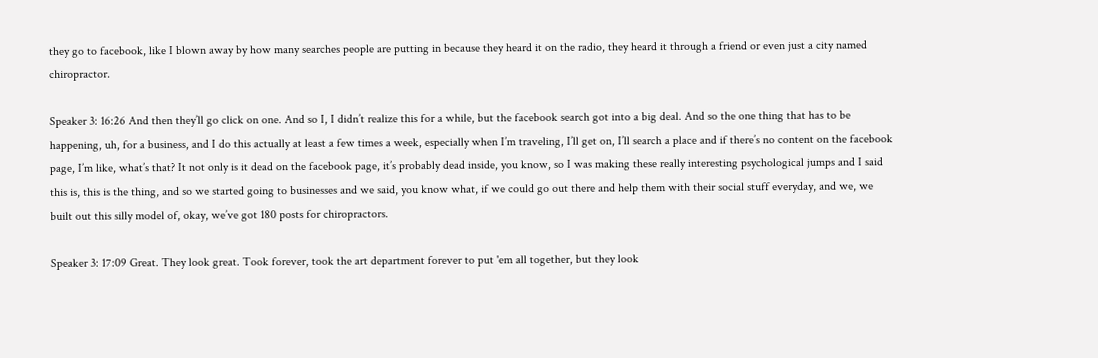they go to facebook, like I blown away by how many searches people are putting in because they heard it on the radio, they heard it through a friend or even just a city named chiropractor.

Speaker 3: 16:26 And then they’ll go click on one. And so I, I didn’t realize this for a while, but the facebook search got into a big deal. And so the one thing that has to be happening, uh, for a business, and I do this actually at least a few times a week, especially when I’m traveling, I’ll get on, I’ll search a place and if there’s no content on the facebook page, I’m like, what’s that? It not only is it dead on the facebook page, it’s probably dead inside, you know, so I was making these really interesting psychological jumps and I said this is, this is the thing, and so we started going to businesses and we said, you know what, if we could go out there and help them with their social stuff everyday, and we, we built out this silly model of, okay, we’ve got 180 posts for chiropractors.

Speaker 3: 17:09 Great. They look great. Took forever, took the art department forever to put 'em all together, but they look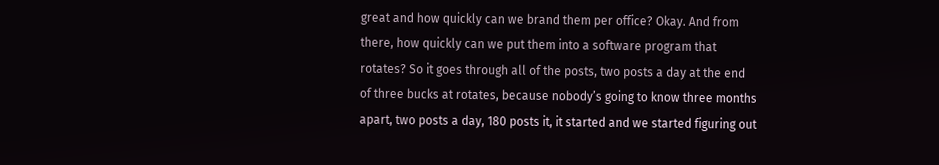great and how quickly can we brand them per office? Okay. And from there, how quickly can we put them into a software program that rotates? So it goes through all of the posts, two posts a day at the end of three bucks at rotates, because nobody’s going to know three months apart, two posts a day, 180 posts it, it started and we started figuring out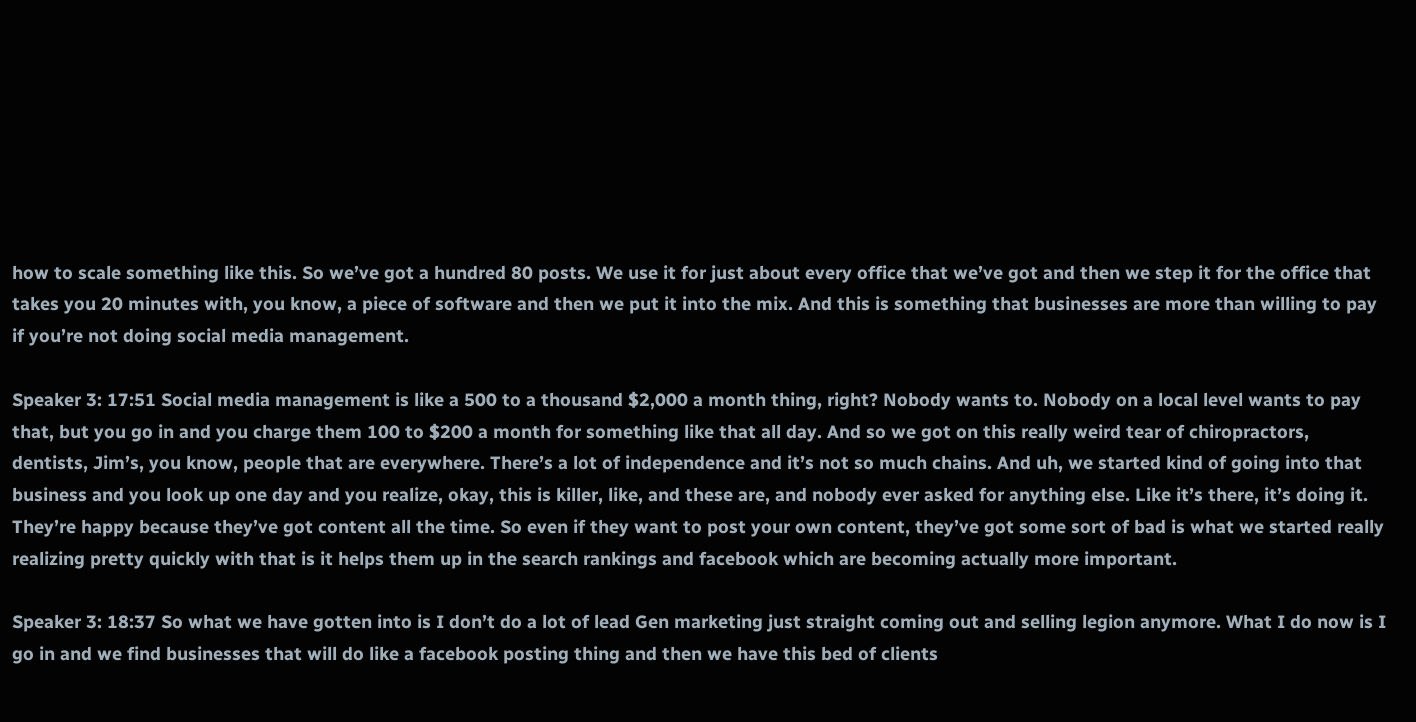how to scale something like this. So we’ve got a hundred 80 posts. We use it for just about every office that we’ve got and then we step it for the office that takes you 20 minutes with, you know, a piece of software and then we put it into the mix. And this is something that businesses are more than willing to pay if you’re not doing social media management.

Speaker 3: 17:51 Social media management is like a 500 to a thousand $2,000 a month thing, right? Nobody wants to. Nobody on a local level wants to pay that, but you go in and you charge them 100 to $200 a month for something like that all day. And so we got on this really weird tear of chiropractors, dentists, Jim’s, you know, people that are everywhere. There’s a lot of independence and it’s not so much chains. And uh, we started kind of going into that business and you look up one day and you realize, okay, this is killer, like, and these are, and nobody ever asked for anything else. Like it’s there, it’s doing it. They’re happy because they’ve got content all the time. So even if they want to post your own content, they’ve got some sort of bad is what we started really realizing pretty quickly with that is it helps them up in the search rankings and facebook which are becoming actually more important.

Speaker 3: 18:37 So what we have gotten into is I don’t do a lot of lead Gen marketing just straight coming out and selling legion anymore. What I do now is I go in and we find businesses that will do like a facebook posting thing and then we have this bed of clients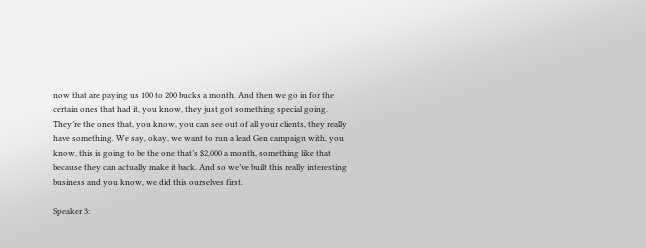now that are paying us 100 to 200 bucks a month. And then we go in for the certain ones that had it, you know, they just got something special going. They’re the ones that, you know, you can see out of all your clients, they really have something. We say, okay, we want to run a lead Gen campaign with, you know, this is going to be the one that’s $2,000 a month, something like that because they can actually make it back. And so we’ve built this really interesting business and you know, we did this ourselves first.

Speaker 3: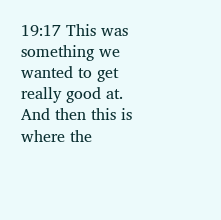19:17 This was something we wanted to get really good at. And then this is where the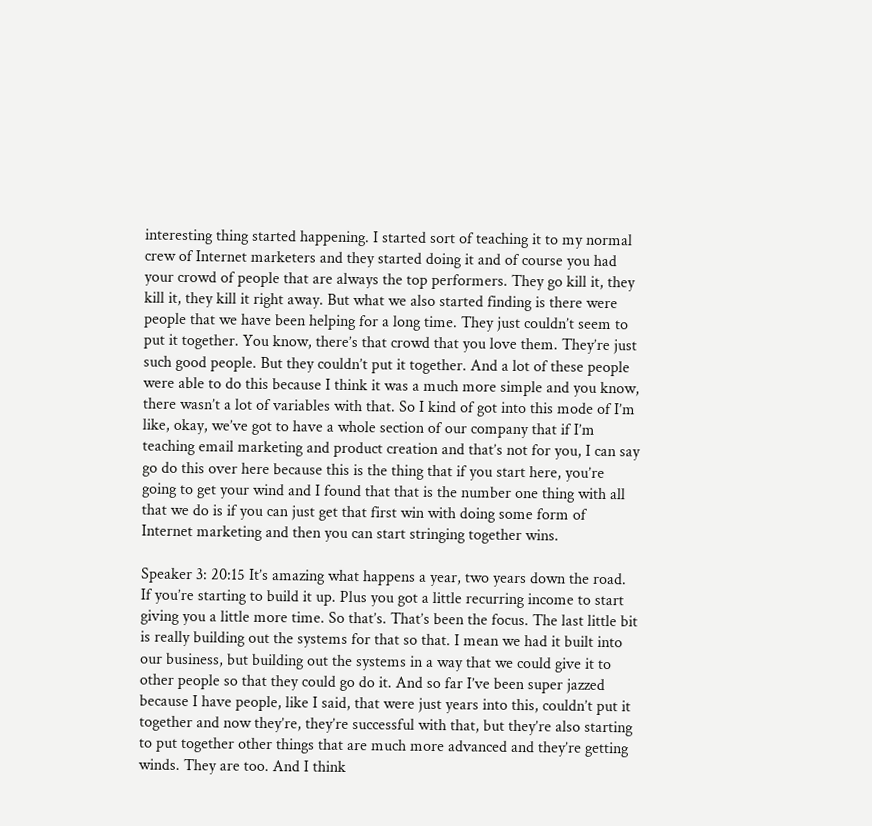interesting thing started happening. I started sort of teaching it to my normal crew of Internet marketers and they started doing it and of course you had your crowd of people that are always the top performers. They go kill it, they kill it, they kill it right away. But what we also started finding is there were people that we have been helping for a long time. They just couldn’t seem to put it together. You know, there’s that crowd that you love them. They’re just such good people. But they couldn’t put it together. And a lot of these people were able to do this because I think it was a much more simple and you know, there wasn’t a lot of variables with that. So I kind of got into this mode of I’m like, okay, we’ve got to have a whole section of our company that if I’m teaching email marketing and product creation and that’s not for you, I can say go do this over here because this is the thing that if you start here, you’re going to get your wind and I found that that is the number one thing with all that we do is if you can just get that first win with doing some form of Internet marketing and then you can start stringing together wins.

Speaker 3: 20:15 It’s amazing what happens a year, two years down the road. If you’re starting to build it up. Plus you got a little recurring income to start giving you a little more time. So that’s. That’s been the focus. The last little bit is really building out the systems for that so that. I mean we had it built into our business, but building out the systems in a way that we could give it to other people so that they could go do it. And so far I’ve been super jazzed because I have people, like I said, that were just years into this, couldn’t put it together and now they’re, they’re successful with that, but they’re also starting to put together other things that are much more advanced and they’re getting winds. They are too. And I think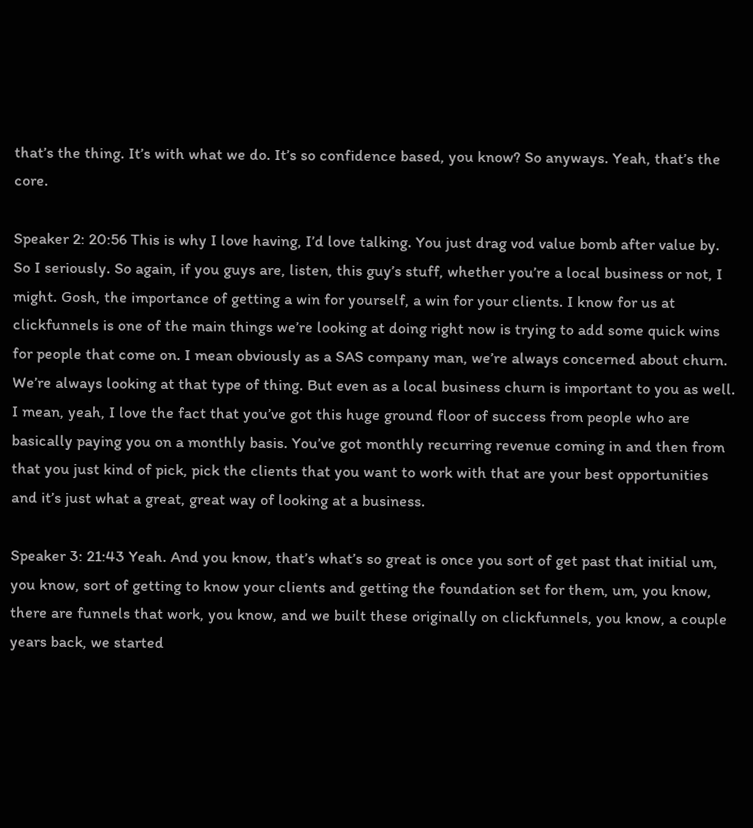that’s the thing. It’s with what we do. It’s so confidence based, you know? So anyways. Yeah, that’s the core.

Speaker 2: 20:56 This is why I love having, I’d love talking. You just drag vod value bomb after value by. So I seriously. So again, if you guys are, listen, this guy’s stuff, whether you’re a local business or not, I might. Gosh, the importance of getting a win for yourself, a win for your clients. I know for us at clickfunnels is one of the main things we’re looking at doing right now is trying to add some quick wins for people that come on. I mean obviously as a SAS company man, we’re always concerned about churn. We’re always looking at that type of thing. But even as a local business churn is important to you as well. I mean, yeah, I love the fact that you’ve got this huge ground floor of success from people who are basically paying you on a monthly basis. You’ve got monthly recurring revenue coming in and then from that you just kind of pick, pick the clients that you want to work with that are your best opportunities and it’s just what a great, great way of looking at a business.

Speaker 3: 21:43 Yeah. And you know, that’s what’s so great is once you sort of get past that initial um, you know, sort of getting to know your clients and getting the foundation set for them, um, you know, there are funnels that work, you know, and we built these originally on clickfunnels, you know, a couple years back, we started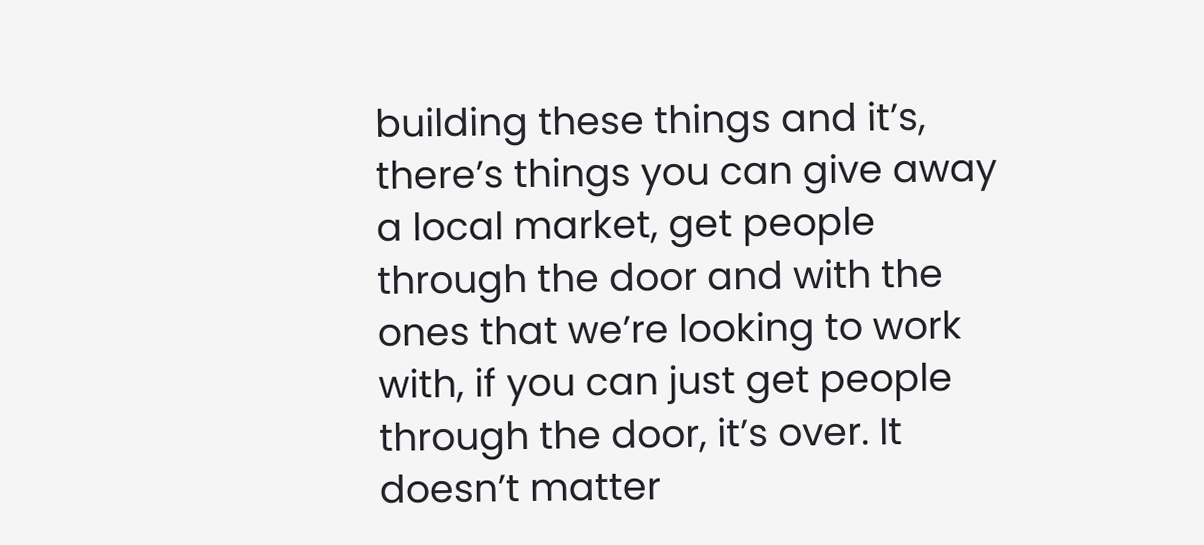building these things and it’s, there’s things you can give away a local market, get people through the door and with the ones that we’re looking to work with, if you can just get people through the door, it’s over. It doesn’t matter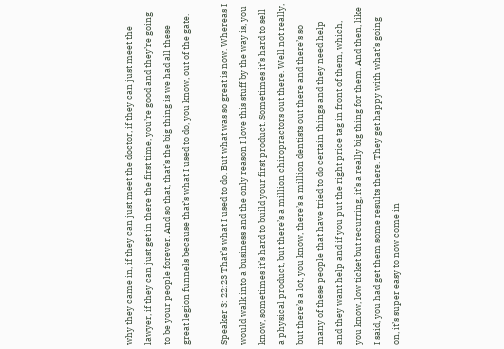why they came in, if they can just meet the doctor, if they can just meet the lawyer, if they can just get in there the first time, you’re good and they’re going to be your people forever. And so that, that’s the big thing is we had all these great legion funnels because that’s what I used to do, you know, out of the gate.

Speaker 3: 22:23 That’s what I used to do. But what was so great is now. Whereas I would walk into a business and the only reason I love this stuff by the way is, you know, sometimes it’s hard to build your first product. Sometimes it’s hard to sell a physical product, but there’s a million chiropractors out there. Well not really, but there’s a lot, you know, there’s a million dentists out there and there’s so many of these people that have tried to do certain things and they need help and they want help and if you put the right price tag in front of them, which, you know, low ticket but recurring, it’s a really big thing for them. And then, like I said, you had get them some results there. They get happy with what’s going on, it’s super easy to now come in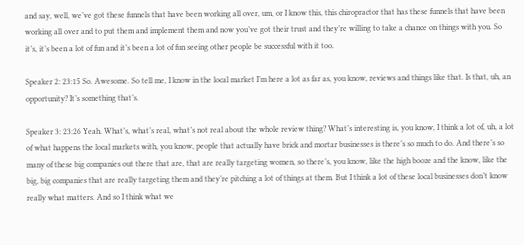and say, well, we’ve got these funnels that have been working all over, um, or I know this, this chiropractor that has these funnels that have been working all over and to put them and implement them and now you’ve got their trust and they’re willing to take a chance on things with you. So it’s, it’s been a lot of fun and it’s been a lot of fun seeing other people be successful with it too.

Speaker 2: 23:15 So. Awesome. So tell me, I know in the local market I’m here a lot as far as, you know, reviews and things like that. Is that, uh, an opportunity? It’s something that’s.

Speaker 3: 23:26 Yeah. What’s, what’s real, what’s not real about the whole review thing? What’s interesting is, you know, I think a lot of, uh, a lot of what happens the local markets with, you know, people that actually have brick and mortar businesses is there’s so much to do. And there’s so many of these big companies out there that are, that are really targeting women, so there’s, you know, like the high booze and the know, like the big, big companies that are really targeting them and they’re pitching a lot of things at them. But I think a lot of these local businesses don’t know really what matters. And so I think what we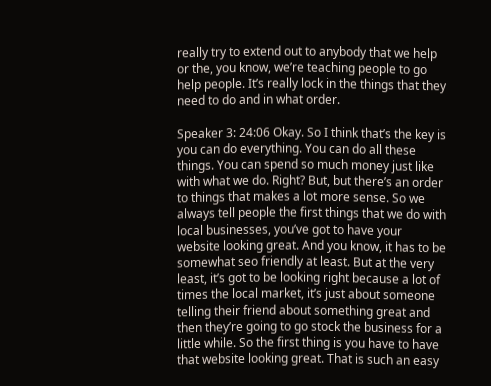really try to extend out to anybody that we help or the, you know, we’re teaching people to go help people. It’s really lock in the things that they need to do and in what order.

Speaker 3: 24:06 Okay. So I think that’s the key is you can do everything. You can do all these things. You can spend so much money just like with what we do. Right? But, but there’s an order to things that makes a lot more sense. So we always tell people the first things that we do with local businesses, you’ve got to have your website looking great. And you know, it has to be somewhat seo friendly at least. But at the very least, it’s got to be looking right because a lot of times the local market, it’s just about someone telling their friend about something great and then they’re going to go stock the business for a little while. So the first thing is you have to have that website looking great. That is such an easy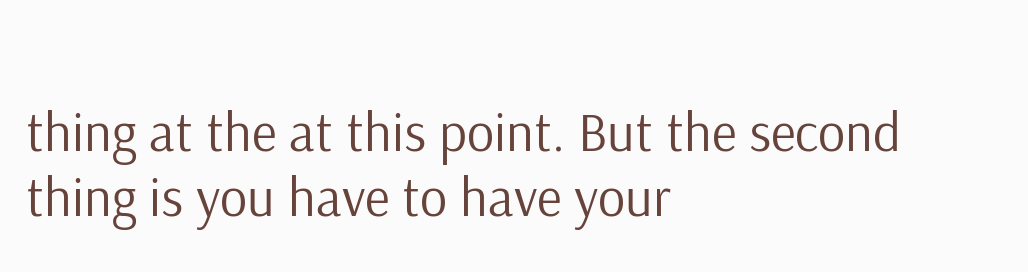thing at the at this point. But the second thing is you have to have your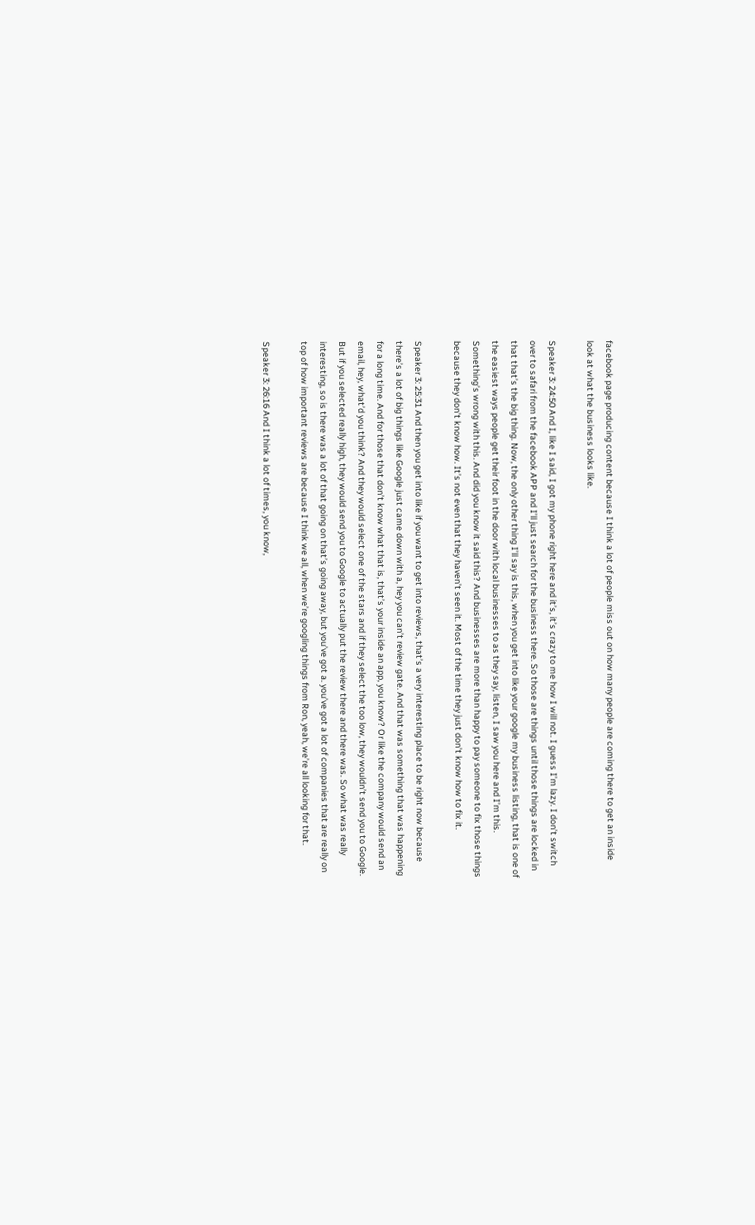facebook page producing content because I think a lot of people miss out on how many people are coming there to get an inside look at what the business looks like.

Speaker 3: 24:50 And I, like I said, I got my phone right here and it’s, it’s crazy to me how I will not. I guess I’m lazy. I don’t switch over to safari from the facebook APP and I’ll just search for the business there. So those are things until those things are locked in that that’s the big thing. Now, the only other thing I’ll say is this, when you get into like your google my business listing, that is one of the easiest ways people get their foot in the door with local businesses to as they say, listen, I saw you here and I’m this. Something’s wrong with this. And did you know it said this? And businesses are more than happy to pay someone to fix those things because they don’t know how. It’s not even that they haven’t seen it. Most of the time they just don’t know how to fix it.

Speaker 3: 25:31 And then you get into like if you want to get into reviews, that’s a very interesting place to be right now because there’s a lot of big things like Google just came down with a, hey you can’t review gate. And that was something that was happening for a long time. And for those that don’t know what that is, that’s your inside an app, you know? Or like the company would send an email, hey, what’d you think? And they would select one of the stars and if they select the too low, they wouldn’t send you to Google. But if you selected really high, they would send you to Google to actually put the review there and there was. So what was really interesting, so is there was a lot of that going on that’s going away, but you’ve got a. you’ve got a lot of companies that are really on top of how important reviews are because I think we all, when we’re googling things from Ron, yeah, we’re all looking for that.

Speaker 3: 26:16 And I think a lot of times, you know,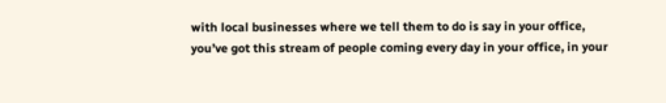with local businesses where we tell them to do is say in your office, you’ve got this stream of people coming every day in your office, in your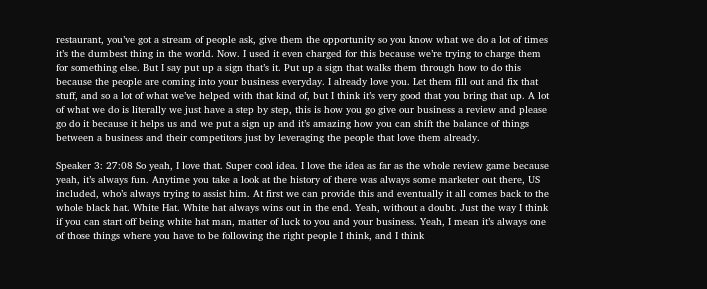restaurant, you’ve got a stream of people ask, give them the opportunity so you know what we do a lot of times it’s the dumbest thing in the world. Now. I used it even charged for this because we’re trying to charge them for something else. But I say put up a sign that’s it. Put up a sign that walks them through how to do this because the people are coming into your business everyday. I already love you. Let them fill out and fix that stuff, and so a lot of what we’ve helped with that kind of, but I think it’s very good that you bring that up. A lot of what we do is literally we just have a step by step, this is how you go give our business a review and please go do it because it helps us and we put a sign up and it’s amazing how you can shift the balance of things between a business and their competitors just by leveraging the people that love them already.

Speaker 3: 27:08 So yeah, I love that. Super cool idea. I love the idea as far as the whole review game because yeah, it’s always fun. Anytime you take a look at the history of there was always some marketer out there, US included, who’s always trying to assist him. At first we can provide this and eventually it all comes back to the whole black hat. White Hat. White hat always wins out in the end. Yeah, without a doubt. Just the way I think if you can start off being white hat man, matter of luck to you and your business. Yeah, I mean it’s always one of those things where you have to be following the right people I think, and I think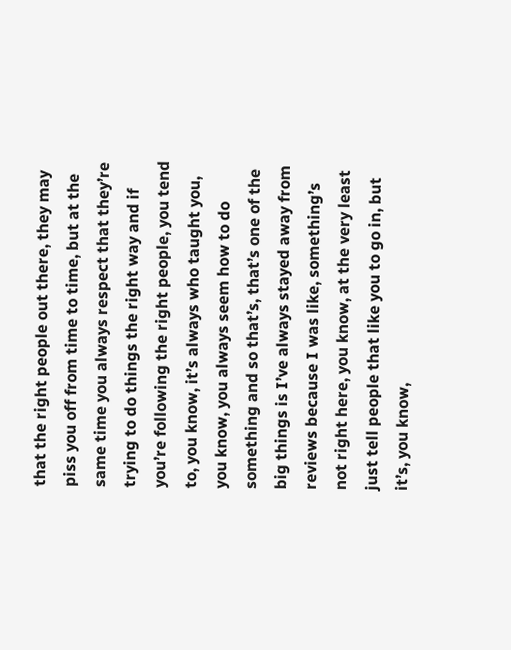that the right people out there, they may piss you off from time to time, but at the same time you always respect that they’re trying to do things the right way and if you’re following the right people, you tend to, you know, it’s always who taught you, you know, you always seem how to do something and so that’s, that’s one of the big things is I’ve always stayed away from reviews because I was like, something’s not right here, you know, at the very least just tell people that like you to go in, but it’s, you know,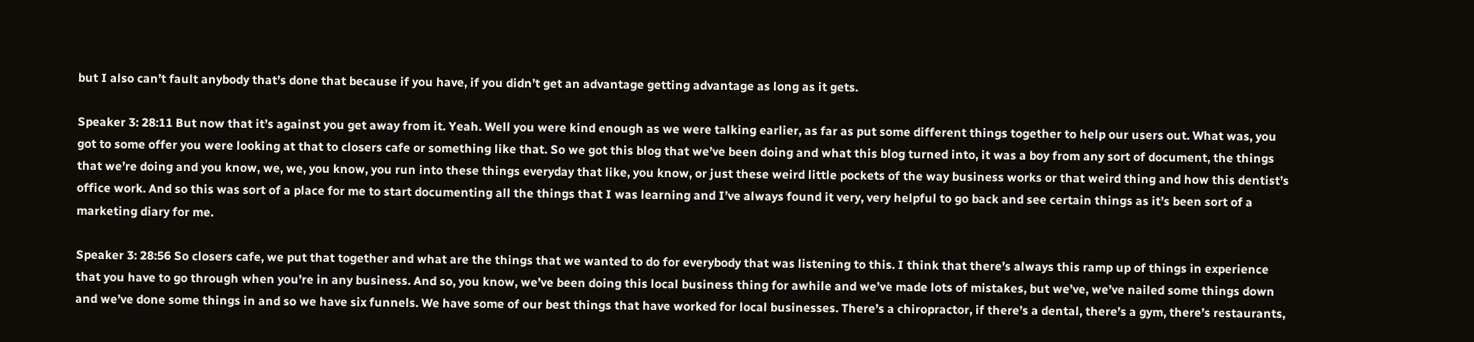but I also can’t fault anybody that’s done that because if you have, if you didn’t get an advantage getting advantage as long as it gets.

Speaker 3: 28:11 But now that it’s against you get away from it. Yeah. Well you were kind enough as we were talking earlier, as far as put some different things together to help our users out. What was, you got to some offer you were looking at that to closers cafe or something like that. So we got this blog that we’ve been doing and what this blog turned into, it was a boy from any sort of document, the things that we’re doing and you know, we, we, you know, you run into these things everyday that like, you know, or just these weird little pockets of the way business works or that weird thing and how this dentist’s office work. And so this was sort of a place for me to start documenting all the things that I was learning and I’ve always found it very, very helpful to go back and see certain things as it’s been sort of a marketing diary for me.

Speaker 3: 28:56 So closers cafe, we put that together and what are the things that we wanted to do for everybody that was listening to this. I think that there’s always this ramp up of things in experience that you have to go through when you’re in any business. And so, you know, we’ve been doing this local business thing for awhile and we’ve made lots of mistakes, but we’ve, we’ve nailed some things down and we’ve done some things in and so we have six funnels. We have some of our best things that have worked for local businesses. There’s a chiropractor, if there’s a dental, there’s a gym, there’s restaurants,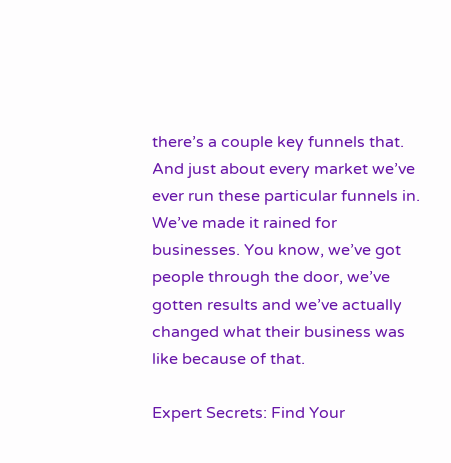there’s a couple key funnels that. And just about every market we’ve ever run these particular funnels in. We’ve made it rained for businesses. You know, we’ve got people through the door, we’ve gotten results and we’ve actually changed what their business was like because of that.

Expert Secrets: Find Your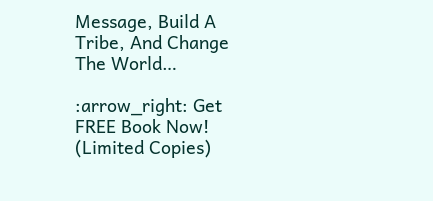Message, Build A Tribe, And Change The World…

:arrow_right: Get FREE Book Now! (Limited Copies)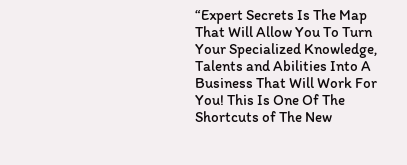“Expert Secrets Is The Map That Will Allow You To Turn Your Specialized Knowledge, Talents and Abilities Into A Business That Will Work For You! This Is One Of The Shortcuts of The New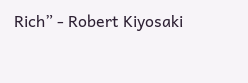Rich” - Robert Kiyosaki